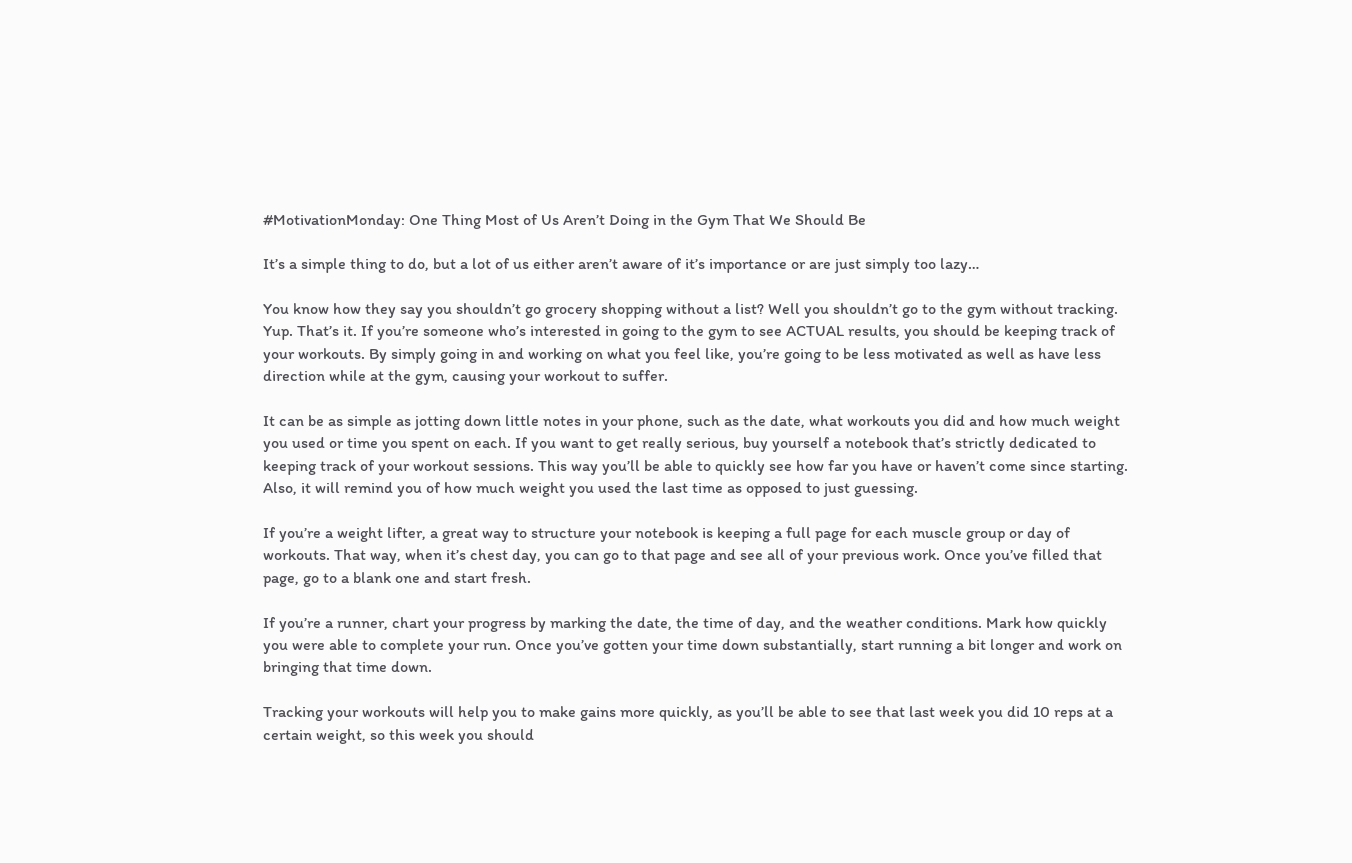#MotivationMonday: One Thing Most of Us Aren’t Doing in the Gym That We Should Be

It’s a simple thing to do, but a lot of us either aren’t aware of it’s importance or are just simply too lazy…

You know how they say you shouldn’t go grocery shopping without a list? Well you shouldn’t go to the gym without tracking. Yup. That’s it. If you’re someone who’s interested in going to the gym to see ACTUAL results, you should be keeping track of your workouts. By simply going in and working on what you feel like, you’re going to be less motivated as well as have less direction while at the gym, causing your workout to suffer.

It can be as simple as jotting down little notes in your phone, such as the date, what workouts you did and how much weight you used or time you spent on each. If you want to get really serious, buy yourself a notebook that’s strictly dedicated to keeping track of your workout sessions. This way you’ll be able to quickly see how far you have or haven’t come since starting. Also, it will remind you of how much weight you used the last time as opposed to just guessing.

If you’re a weight lifter, a great way to structure your notebook is keeping a full page for each muscle group or day of workouts. That way, when it’s chest day, you can go to that page and see all of your previous work. Once you’ve filled that page, go to a blank one and start fresh.

If you’re a runner, chart your progress by marking the date, the time of day, and the weather conditions. Mark how quickly you were able to complete your run. Once you’ve gotten your time down substantially, start running a bit longer and work on bringing that time down.

Tracking your workouts will help you to make gains more quickly, as you’ll be able to see that last week you did 10 reps at a certain weight, so this week you should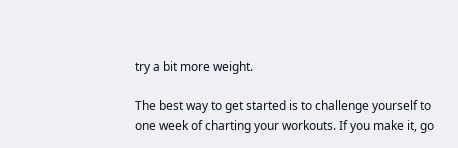try a bit more weight.

The best way to get started is to challenge yourself to one week of charting your workouts. If you make it, go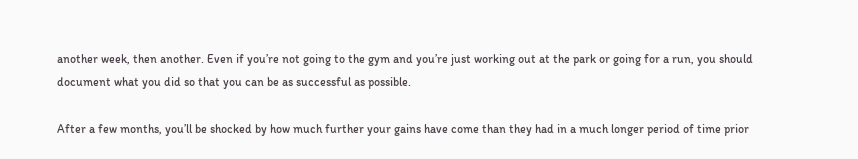another week, then another. Even if you’re not going to the gym and you’re just working out at the park or going for a run, you should document what you did so that you can be as successful as possible.

After a few months, you’ll be shocked by how much further your gains have come than they had in a much longer period of time prior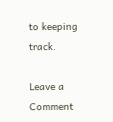to keeping track.

Leave a Comment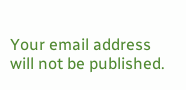Your email address will not be published.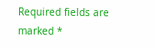Required fields are marked *